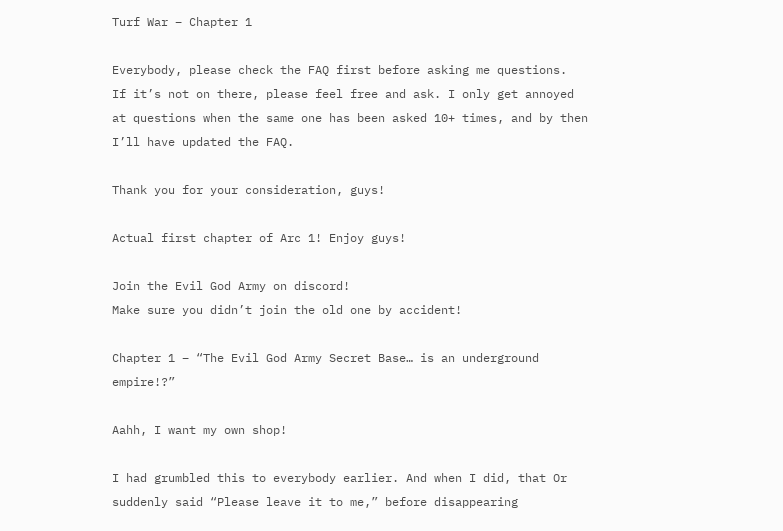Turf War – Chapter 1

Everybody, please check the FAQ first before asking me questions.
If it’s not on there, please feel free and ask. I only get annoyed at questions when the same one has been asked 10+ times, and by then I’ll have updated the FAQ.

Thank you for your consideration, guys!

Actual first chapter of Arc 1! Enjoy guys!

Join the Evil God Army on discord!
Make sure you didn’t join the old one by accident!

Chapter 1 – “The Evil God Army Secret Base… is an underground empire!?”

Aahh, I want my own shop!

I had grumbled this to everybody earlier. And when I did, that Or suddenly said “Please leave it to me,” before disappearing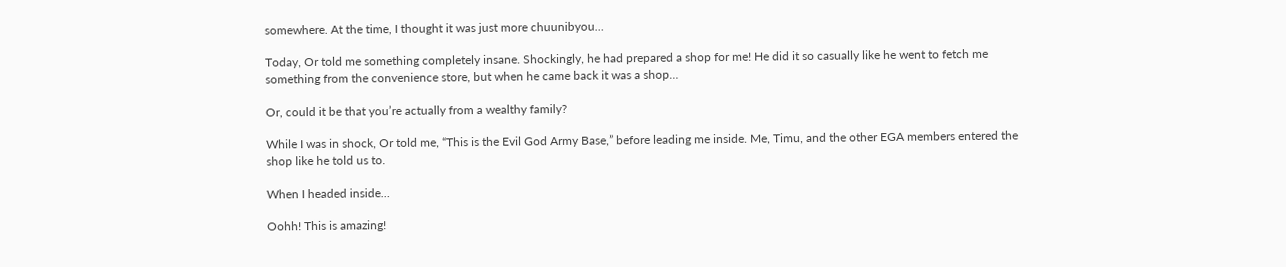somewhere. At the time, I thought it was just more chuunibyou…

Today, Or told me something completely insane. Shockingly, he had prepared a shop for me! He did it so casually like he went to fetch me something from the convenience store, but when he came back it was a shop…

Or, could it be that you’re actually from a wealthy family?

While I was in shock, Or told me, “This is the Evil God Army Base,” before leading me inside. Me, Timu, and the other EGA members entered the shop like he told us to.

When I headed inside…

Oohh! This is amazing!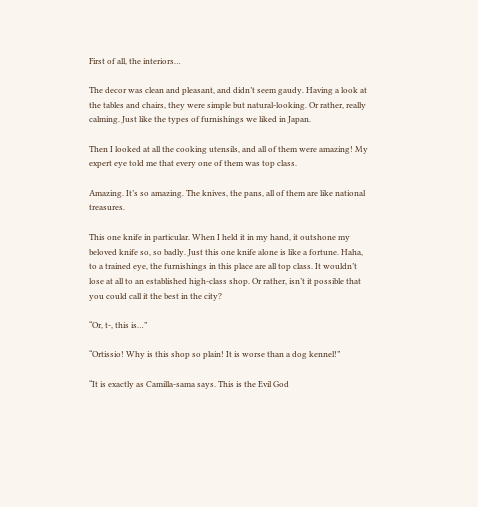First of all, the interiors…

The decor was clean and pleasant, and didn’t seem gaudy. Having a look at the tables and chairs, they were simple but natural-looking. Or rather, really calming. Just like the types of furnishings we liked in Japan.

Then I looked at all the cooking utensils, and all of them were amazing! My expert eye told me that every one of them was top class.

Amazing. It’s so amazing. The knives, the pans, all of them are like national treasures.

This one knife in particular. When I held it in my hand, it outshone my beloved knife so, so badly. Just this one knife alone is like a fortune. Haha, to a trained eye, the furnishings in this place are all top class. It wouldn’t lose at all to an established high-class shop. Or rather, isn’t it possible that you could call it the best in the city?

“Or, t-, this is…”

“Ortissio! Why is this shop so plain! It is worse than a dog kennel!”

“It is exactly as Camilla-sama says. This is the Evil God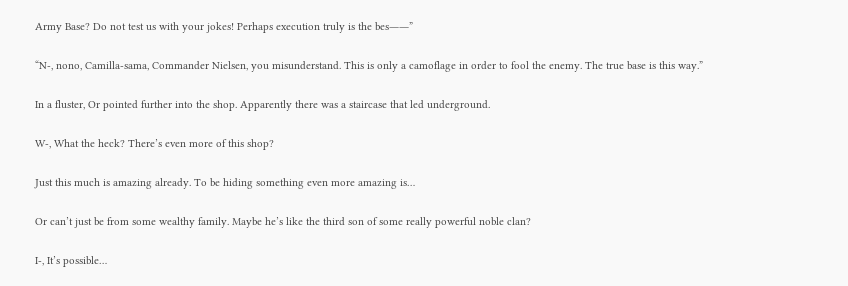Army Base? Do not test us with your jokes! Perhaps execution truly is the bes――”

“N-, nono, Camilla-sama, Commander Nielsen, you misunderstand. This is only a camoflage in order to fool the enemy. The true base is this way.”

In a fluster, Or pointed further into the shop. Apparently there was a staircase that led underground.

W-, What the heck? There’s even more of this shop?

Just this much is amazing already. To be hiding something even more amazing is…

Or can’t just be from some wealthy family. Maybe he’s like the third son of some really powerful noble clan?

I-, It’s possible…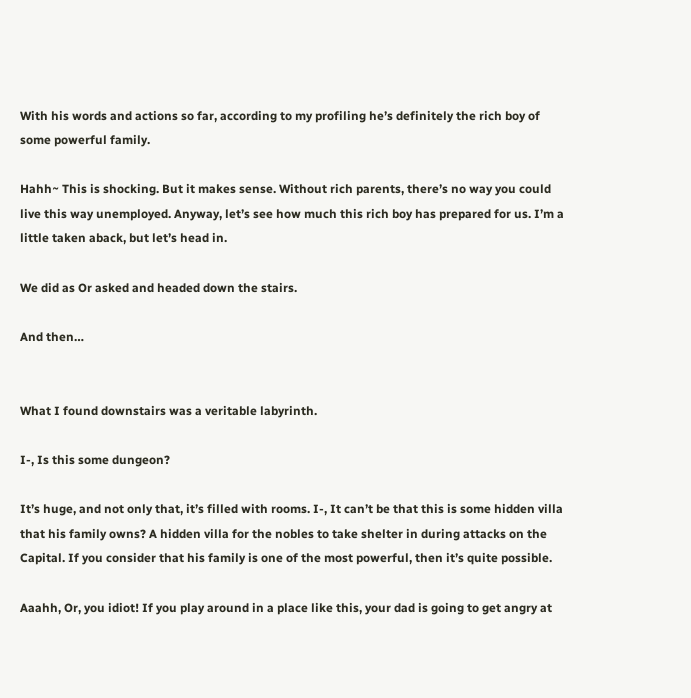With his words and actions so far, according to my profiling he’s definitely the rich boy of some powerful family.

Hahh~ This is shocking. But it makes sense. Without rich parents, there’s no way you could live this way unemployed. Anyway, let’s see how much this rich boy has prepared for us. I’m a little taken aback, but let’s head in.

We did as Or asked and headed down the stairs.

And then…


What I found downstairs was a veritable labyrinth.

I-, Is this some dungeon?

It’s huge, and not only that, it’s filled with rooms. I-, It can’t be that this is some hidden villa that his family owns? A hidden villa for the nobles to take shelter in during attacks on the Capital. If you consider that his family is one of the most powerful, then it’s quite possible.

Aaahh, Or, you idiot! If you play around in a place like this, your dad is going to get angry at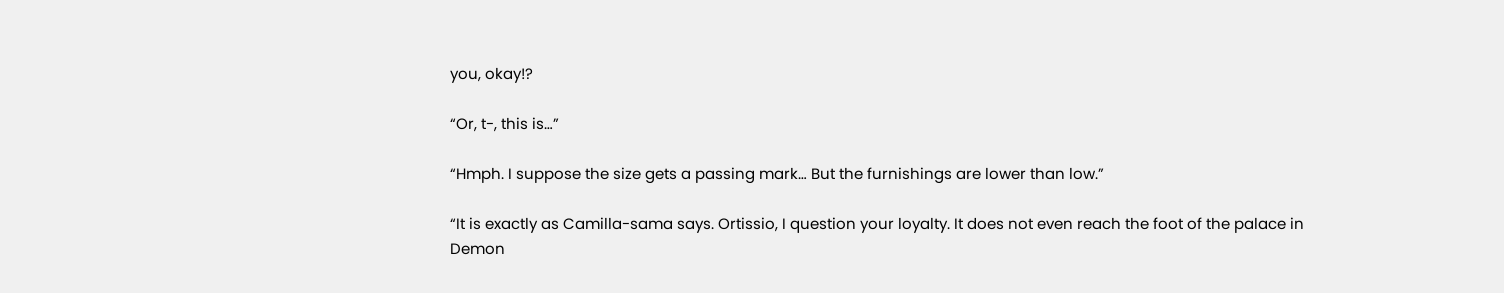you, okay!?

“Or, t-, this is…”

“Hmph. I suppose the size gets a passing mark… But the furnishings are lower than low.”

“It is exactly as Camilla-sama says. Ortissio, I question your loyalty. It does not even reach the foot of the palace in Demon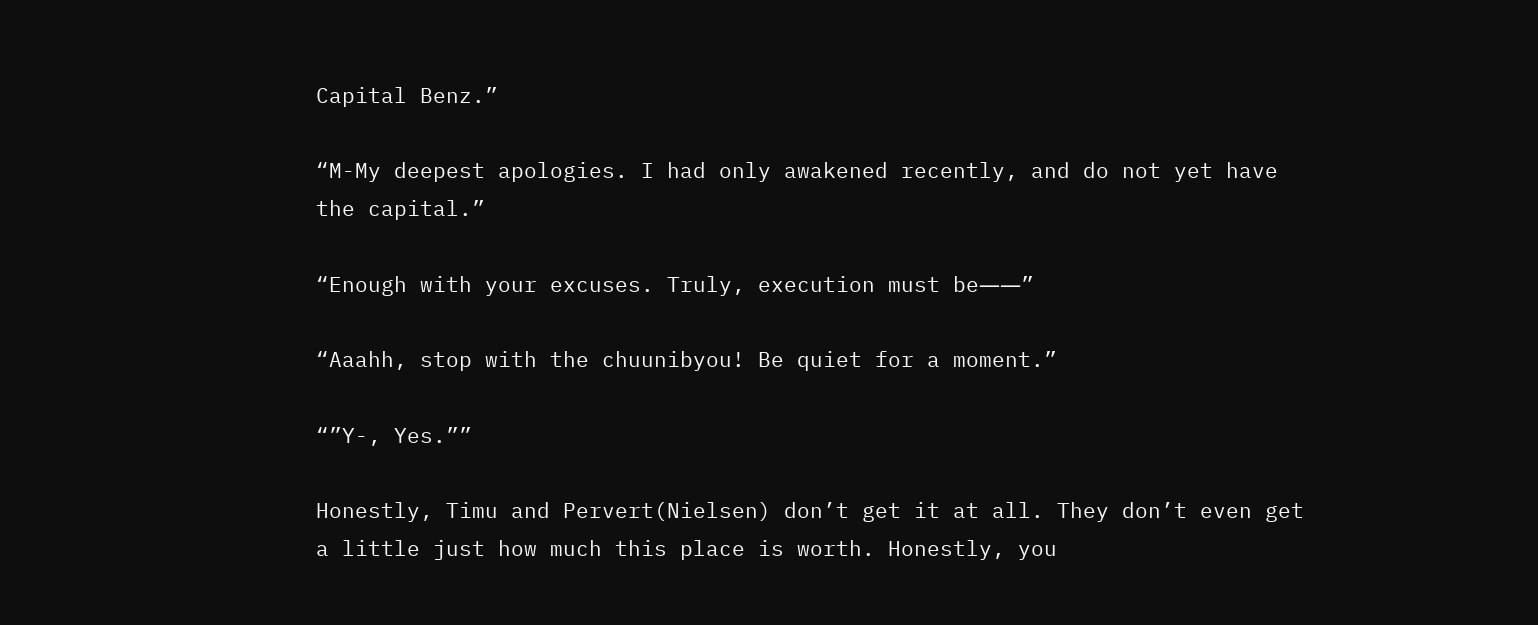Capital Benz.”

“M-My deepest apologies. I had only awakened recently, and do not yet have the capital.”

“Enough with your excuses. Truly, execution must be――”

“Aaahh, stop with the chuunibyou! Be quiet for a moment.”

“”Y-, Yes.””

Honestly, Timu and Pervert(Nielsen) don’t get it at all. They don’t even get a little just how much this place is worth. Honestly, you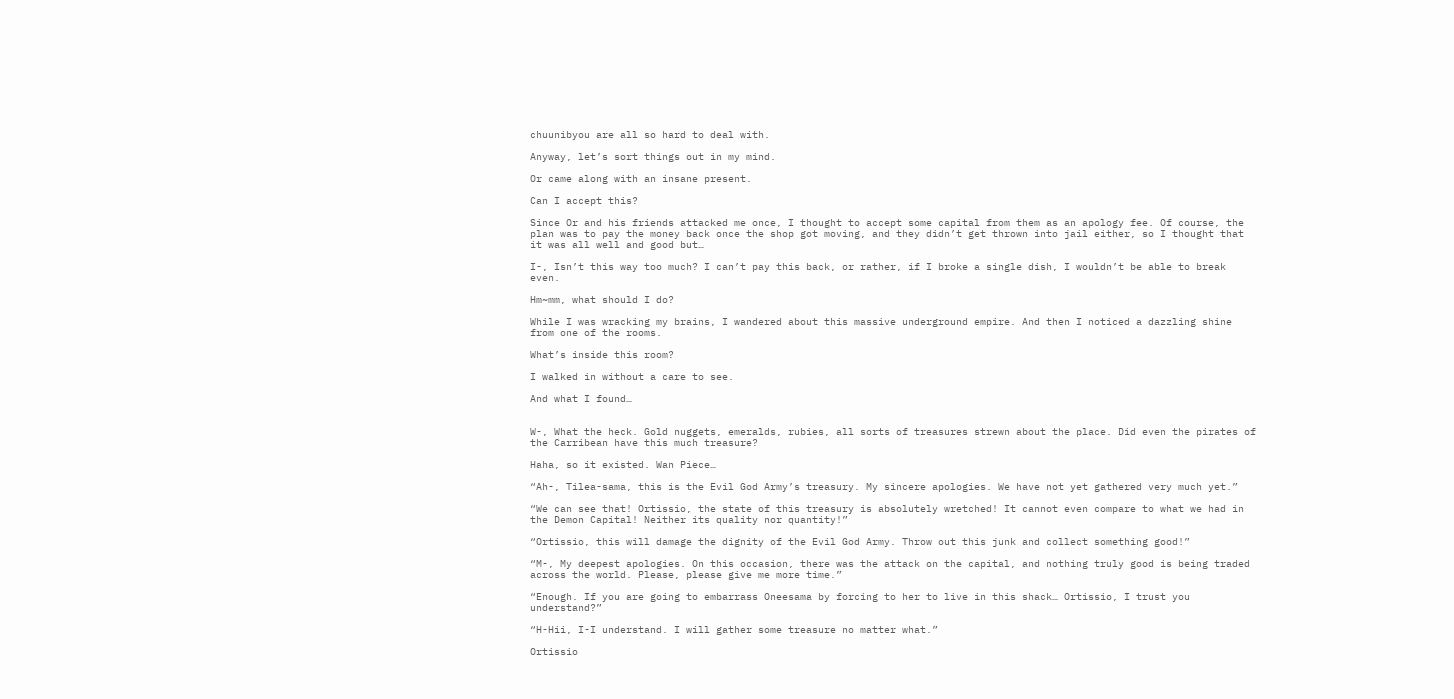chuunibyou are all so hard to deal with.

Anyway, let’s sort things out in my mind.

Or came along with an insane present.

Can I accept this?

Since Or and his friends attacked me once, I thought to accept some capital from them as an apology fee. Of course, the plan was to pay the money back once the shop got moving, and they didn’t get thrown into jail either, so I thought that it was all well and good but…

I-, Isn’t this way too much? I can’t pay this back, or rather, if I broke a single dish, I wouldn’t be able to break even.

Hm~mm, what should I do?

While I was wracking my brains, I wandered about this massive underground empire. And then I noticed a dazzling shine from one of the rooms.

What’s inside this room?

I walked in without a care to see.

And what I found…


W-, What the heck. Gold nuggets, emeralds, rubies, all sorts of treasures strewn about the place. Did even the pirates of the Carribean have this much treasure?

Haha, so it existed. Wan Piece…

“Ah-, Tilea-sama, this is the Evil God Army’s treasury. My sincere apologies. We have not yet gathered very much yet.”

“We can see that! Ortissio, the state of this treasury is absolutely wretched! It cannot even compare to what we had in the Demon Capital! Neither its quality nor quantity!”

“Ortissio, this will damage the dignity of the Evil God Army. Throw out this junk and collect something good!”

“M-, My deepest apologies. On this occasion, there was the attack on the capital, and nothing truly good is being traded across the world. Please, please give me more time.”

“Enough. If you are going to embarrass Oneesama by forcing to her to live in this shack… Ortissio, I trust you understand?”

“H-Hii, I-I understand. I will gather some treasure no matter what.”

Ortissio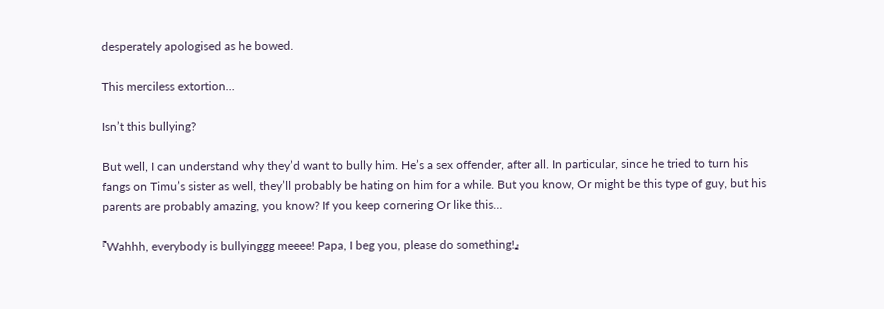desperately apologised as he bowed.

This merciless extortion…

Isn’t this bullying?

But well, I can understand why they’d want to bully him. He’s a sex offender, after all. In particular, since he tried to turn his fangs on Timu’s sister as well, they’ll probably be hating on him for a while. But you know, Or might be this type of guy, but his parents are probably amazing, you know? If you keep cornering Or like this…

『Wahhh, everybody is bullyinggg meeee! Papa, I beg you, please do something!』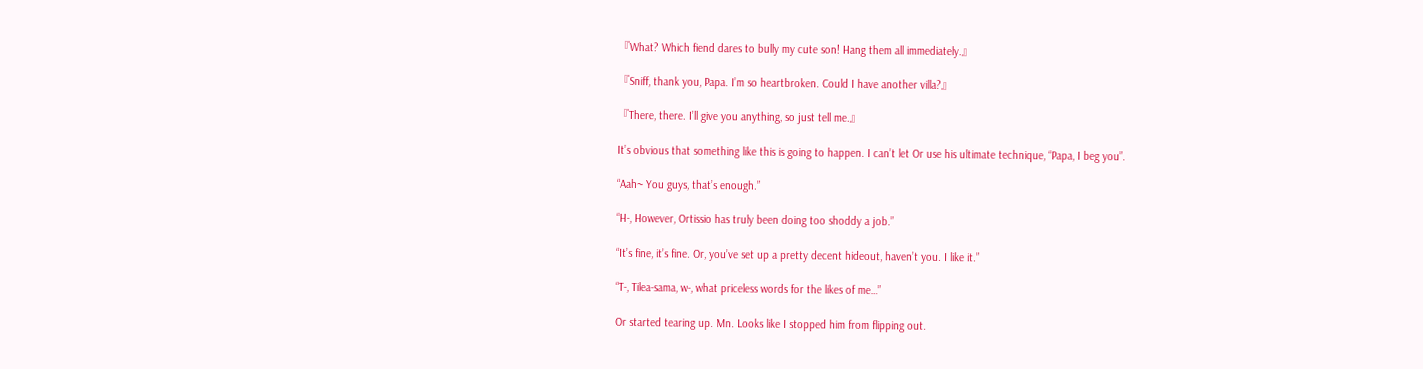『What? Which fiend dares to bully my cute son! Hang them all immediately.』

『Sniff, thank you, Papa. I’m so heartbroken. Could I have another villa?』

『There, there. I’ll give you anything, so just tell me.』

It’s obvious that something like this is going to happen. I can’t let Or use his ultimate technique, “Papa, I beg you”.

“Aah~ You guys, that’s enough.”

“H-, However, Ortissio has truly been doing too shoddy a job.”

“It’s fine, it’s fine. Or, you’ve set up a pretty decent hideout, haven’t you. I like it.”

“T-, Tilea-sama, w-, what priceless words for the likes of me…”

Or started tearing up. Mn. Looks like I stopped him from flipping out.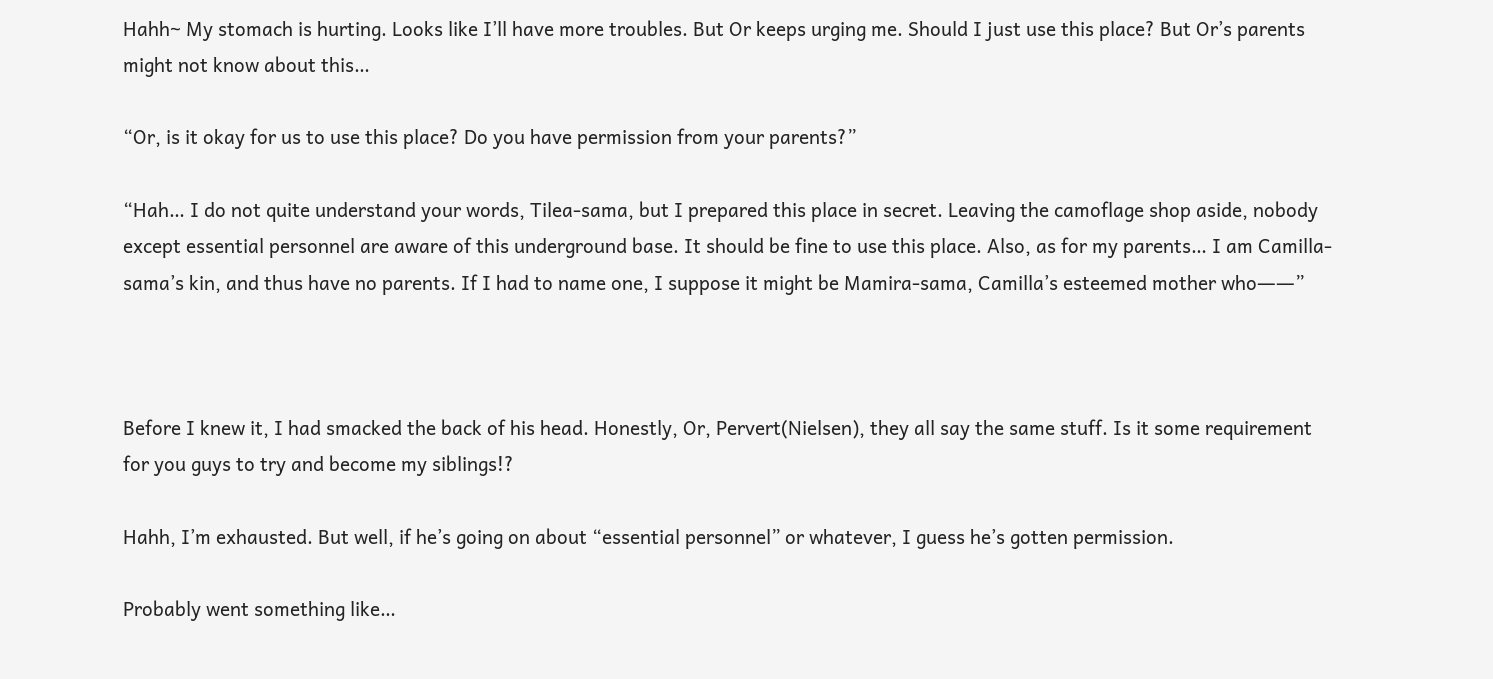Hahh~ My stomach is hurting. Looks like I’ll have more troubles. But Or keeps urging me. Should I just use this place? But Or’s parents might not know about this…

“Or, is it okay for us to use this place? Do you have permission from your parents?”

“Hah… I do not quite understand your words, Tilea-sama, but I prepared this place in secret. Leaving the camoflage shop aside, nobody except essential personnel are aware of this underground base. It should be fine to use this place. Also, as for my parents… I am Camilla-sama’s kin, and thus have no parents. If I had to name one, I suppose it might be Mamira-sama, Camilla’s esteemed mother who――”



Before I knew it, I had smacked the back of his head. Honestly, Or, Pervert(Nielsen), they all say the same stuff. Is it some requirement for you guys to try and become my siblings!?

Hahh, I’m exhausted. But well, if he’s going on about “essential personnel” or whatever, I guess he’s gotten permission.

Probably went something like…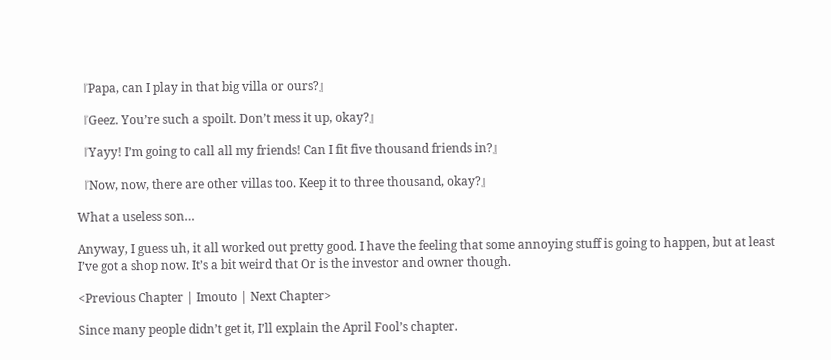『Papa, can I play in that big villa or ours?』

『Geez. You’re such a spoilt. Don’t mess it up, okay?』

『Yayy! I’m going to call all my friends! Can I fit five thousand friends in?』

『Now, now, there are other villas too. Keep it to three thousand, okay?』

What a useless son…

Anyway, I guess uh, it all worked out pretty good. I have the feeling that some annoying stuff is going to happen, but at least I’ve got a shop now. It’s a bit weird that Or is the investor and owner though.

<Previous Chapter | Imouto | Next Chapter>

Since many people didn’t get it, I’ll explain the April Fool’s chapter.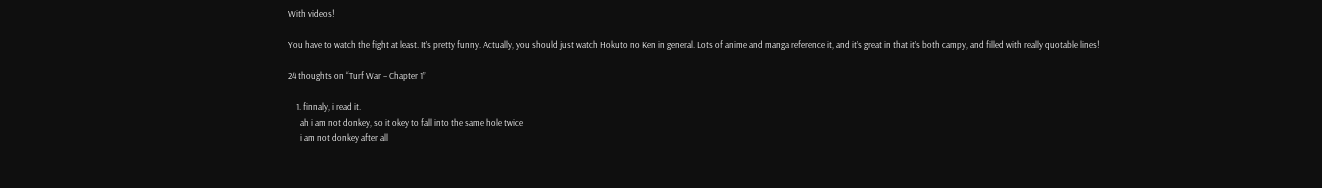With videos!

You have to watch the fight at least. It’s pretty funny. Actually, you should just watch Hokuto no Ken in general. Lots of anime and manga reference it, and it’s great in that it’s both campy, and filled with really quotable lines!

24 thoughts on “Turf War – Chapter 1”

    1. finnaly, i read it.
      ah i am not donkey, so it okey to fall into the same hole twice
      i am not donkey after all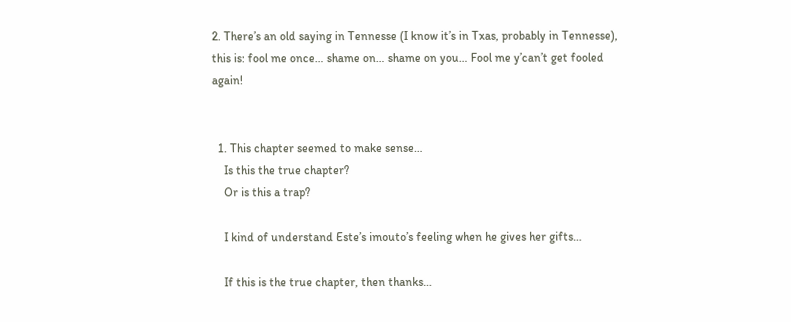2. There’s an old saying in Tennesse (I know it’s in Txas, probably in Tennesse), this is: fool me once… shame on… shame on you… Fool me y’can’t get fooled again!


  1. This chapter seemed to make sense…
    Is this the true chapter?
    Or is this a trap?

    I kind of understand Este’s imouto’s feeling when he gives her gifts…

    If this is the true chapter, then thanks…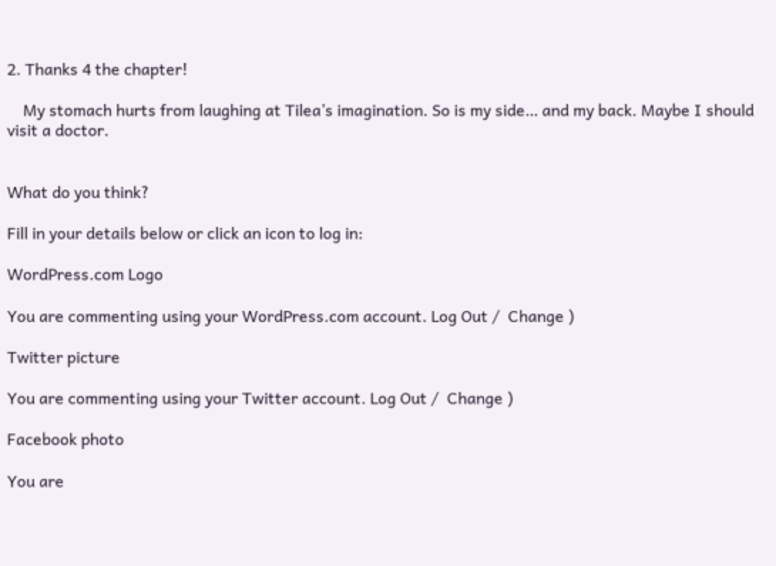2. Thanks 4 the chapter!

    My stomach hurts from laughing at Tilea’s imagination. So is my side… and my back. Maybe I should visit a doctor.


What do you think?

Fill in your details below or click an icon to log in:

WordPress.com Logo

You are commenting using your WordPress.com account. Log Out /  Change )

Twitter picture

You are commenting using your Twitter account. Log Out /  Change )

Facebook photo

You are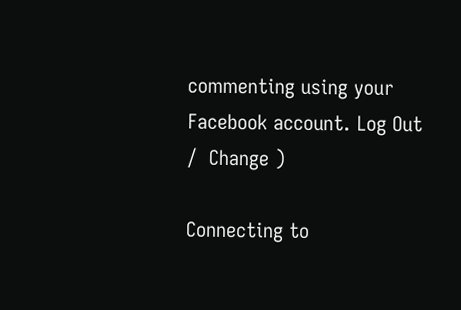commenting using your Facebook account. Log Out /  Change )

Connecting to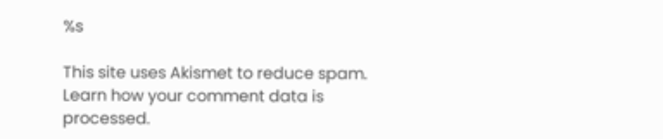%s

This site uses Akismet to reduce spam. Learn how your comment data is processed.